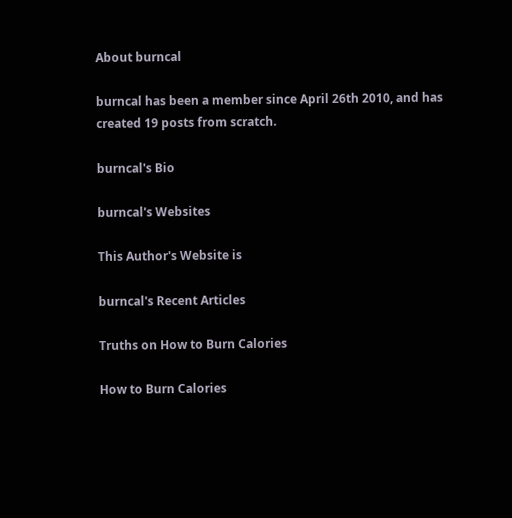About burncal

burncal has been a member since April 26th 2010, and has created 19 posts from scratch.

burncal's Bio

burncal's Websites

This Author's Website is

burncal's Recent Articles

Truths on How to Burn Calories

How to Burn Calories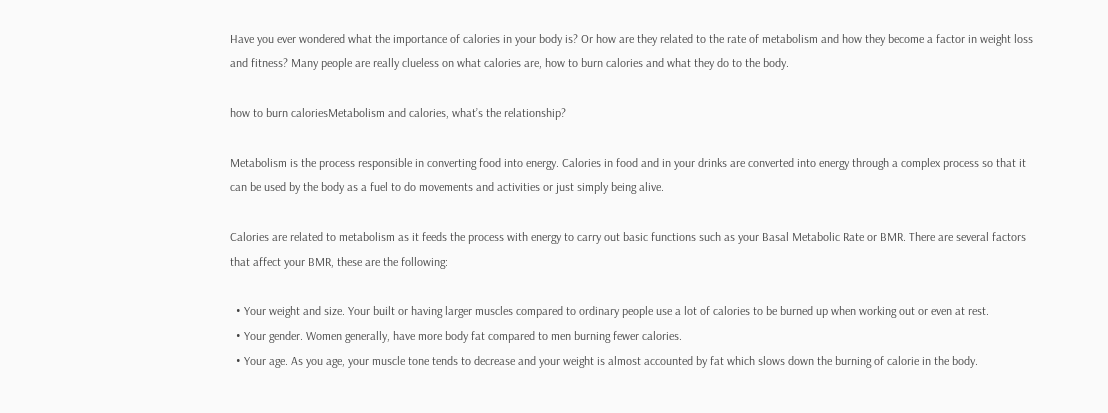Have you ever wondered what the importance of calories in your body is? Or how are they related to the rate of metabolism and how they become a factor in weight loss and fitness? Many people are really clueless on what calories are, how to burn calories and what they do to the body.

how to burn caloriesMetabolism and calories, what’s the relationship?

Metabolism is the process responsible in converting food into energy. Calories in food and in your drinks are converted into energy through a complex process so that it can be used by the body as a fuel to do movements and activities or just simply being alive.

Calories are related to metabolism as it feeds the process with energy to carry out basic functions such as your Basal Metabolic Rate or BMR. There are several factors that affect your BMR, these are the following:

  • Your weight and size. Your built or having larger muscles compared to ordinary people use a lot of calories to be burned up when working out or even at rest.
  • Your gender. Women generally, have more body fat compared to men burning fewer calories.
  • Your age. As you age, your muscle tone tends to decrease and your weight is almost accounted by fat which slows down the burning of calorie in the body.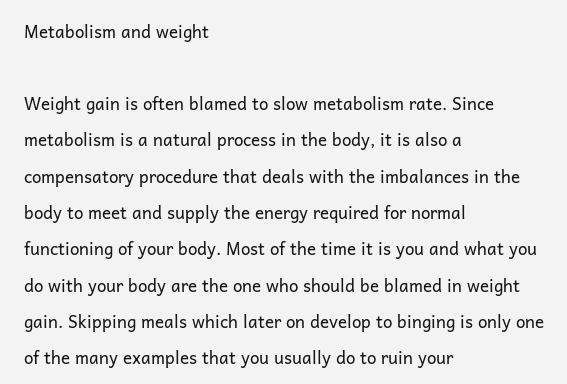Metabolism and weight

Weight gain is often blamed to slow metabolism rate. Since metabolism is a natural process in the body, it is also a compensatory procedure that deals with the imbalances in the body to meet and supply the energy required for normal functioning of your body. Most of the time it is you and what you do with your body are the one who should be blamed in weight gain. Skipping meals which later on develop to binging is only one of the many examples that you usually do to ruin your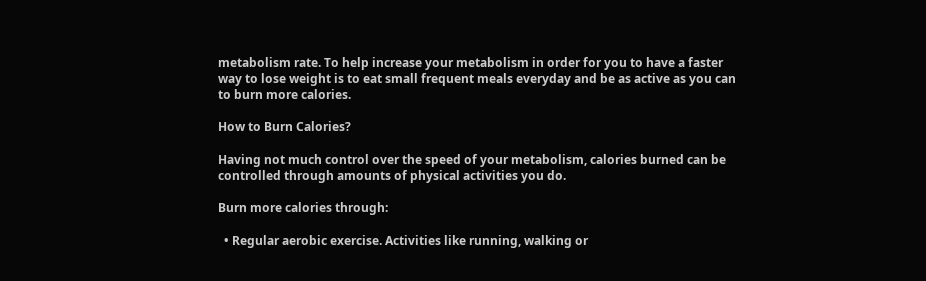metabolism rate. To help increase your metabolism in order for you to have a faster way to lose weight is to eat small frequent meals everyday and be as active as you can to burn more calories.

How to Burn Calories?

Having not much control over the speed of your metabolism, calories burned can be controlled through amounts of physical activities you do.

Burn more calories through:

  • Regular aerobic exercise. Activities like running, walking or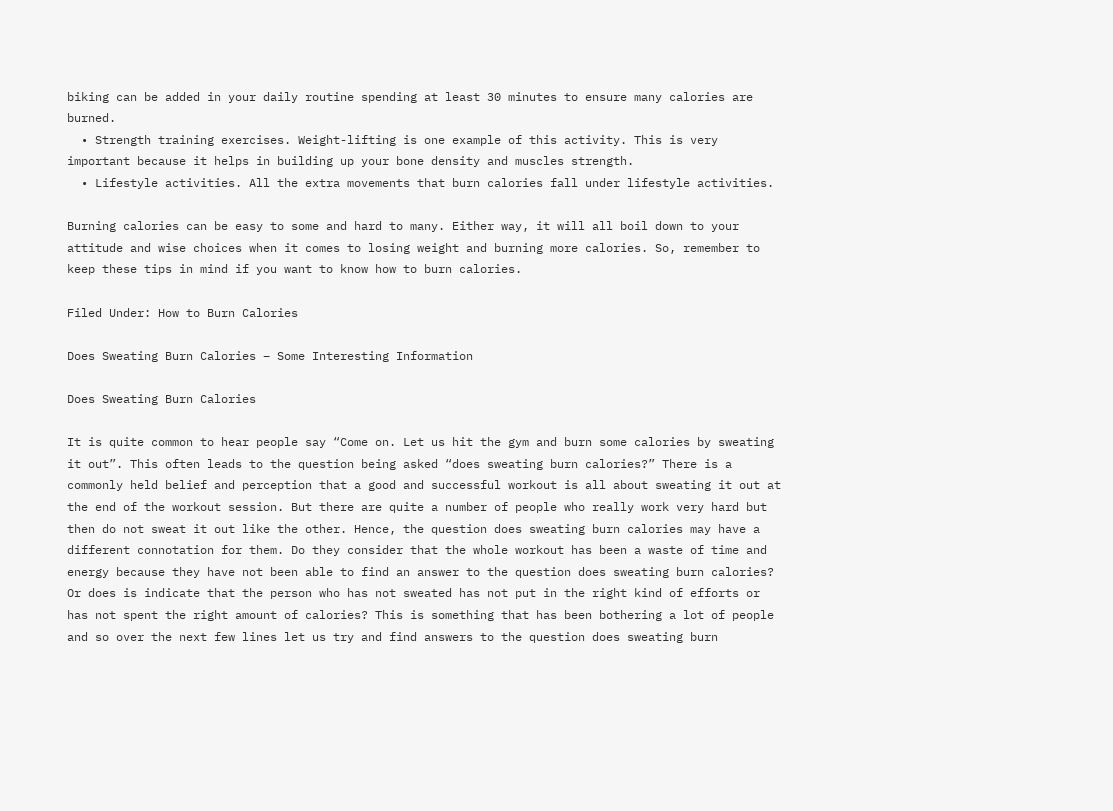biking can be added in your daily routine spending at least 30 minutes to ensure many calories are burned.
  • Strength training exercises. Weight-lifting is one example of this activity. This is very important because it helps in building up your bone density and muscles strength.
  • Lifestyle activities. All the extra movements that burn calories fall under lifestyle activities.

Burning calories can be easy to some and hard to many. Either way, it will all boil down to your attitude and wise choices when it comes to losing weight and burning more calories. So, remember to keep these tips in mind if you want to know how to burn calories.

Filed Under: How to Burn Calories

Does Sweating Burn Calories – Some Interesting Information

Does Sweating Burn Calories

It is quite common to hear people say “Come on. Let us hit the gym and burn some calories by sweating it out”. This often leads to the question being asked “does sweating burn calories?” There is a commonly held belief and perception that a good and successful workout is all about sweating it out at the end of the workout session. But there are quite a number of people who really work very hard but then do not sweat it out like the other. Hence, the question does sweating burn calories may have a different connotation for them. Do they consider that the whole workout has been a waste of time and energy because they have not been able to find an answer to the question does sweating burn calories? Or does is indicate that the person who has not sweated has not put in the right kind of efforts or has not spent the right amount of calories? This is something that has been bothering a lot of people and so over the next few lines let us try and find answers to the question does sweating burn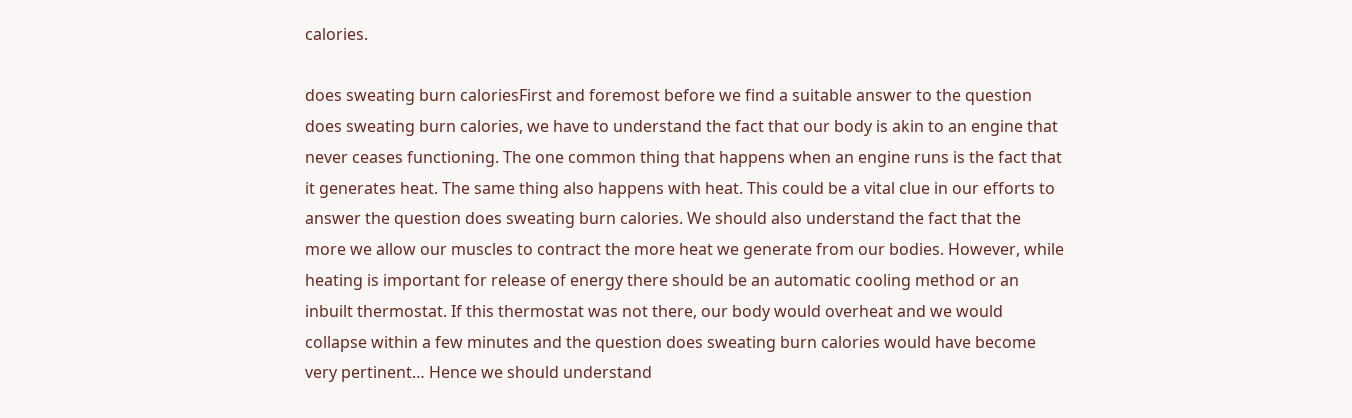calories.

does sweating burn caloriesFirst and foremost before we find a suitable answer to the question does sweating burn calories, we have to understand the fact that our body is akin to an engine that never ceases functioning. The one common thing that happens when an engine runs is the fact that it generates heat. The same thing also happens with heat. This could be a vital clue in our efforts to answer the question does sweating burn calories. We should also understand the fact that the more we allow our muscles to contract the more heat we generate from our bodies. However, while heating is important for release of energy there should be an automatic cooling method or an inbuilt thermostat. If this thermostat was not there, our body would overheat and we would collapse within a few minutes and the question does sweating burn calories would have become very pertinent… Hence we should understand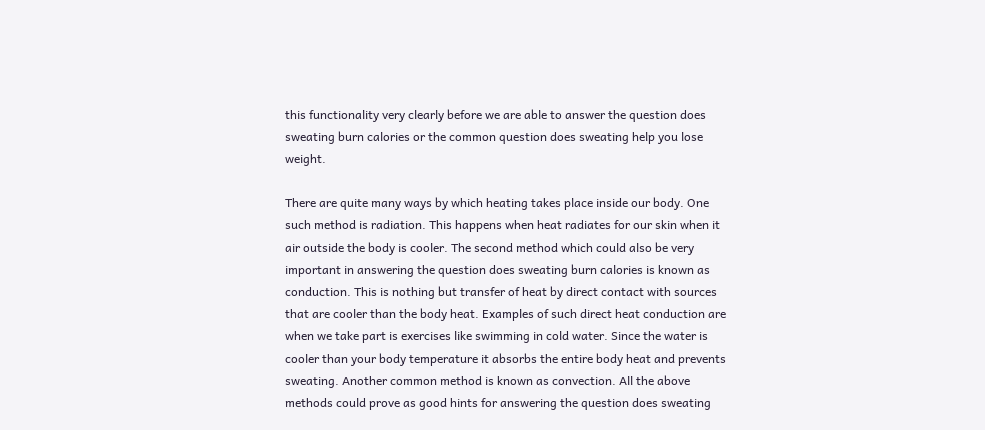this functionality very clearly before we are able to answer the question does sweating burn calories or the common question does sweating help you lose weight.

There are quite many ways by which heating takes place inside our body. One such method is radiation. This happens when heat radiates for our skin when it air outside the body is cooler. The second method which could also be very important in answering the question does sweating burn calories is known as conduction. This is nothing but transfer of heat by direct contact with sources that are cooler than the body heat. Examples of such direct heat conduction are when we take part is exercises like swimming in cold water. Since the water is cooler than your body temperature it absorbs the entire body heat and prevents sweating. Another common method is known as convection. All the above methods could prove as good hints for answering the question does sweating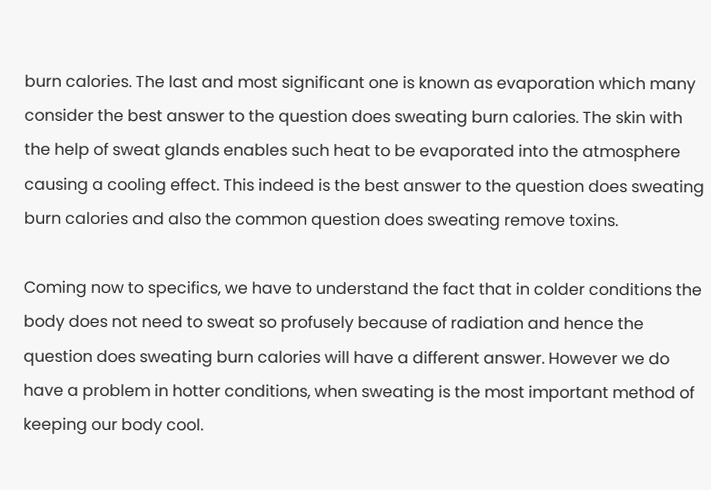burn calories. The last and most significant one is known as evaporation which many consider the best answer to the question does sweating burn calories. The skin with the help of sweat glands enables such heat to be evaporated into the atmosphere causing a cooling effect. This indeed is the best answer to the question does sweating burn calories and also the common question does sweating remove toxins.

Coming now to specifics, we have to understand the fact that in colder conditions the body does not need to sweat so profusely because of radiation and hence the question does sweating burn calories will have a different answer. However we do have a problem in hotter conditions, when sweating is the most important method of keeping our body cool.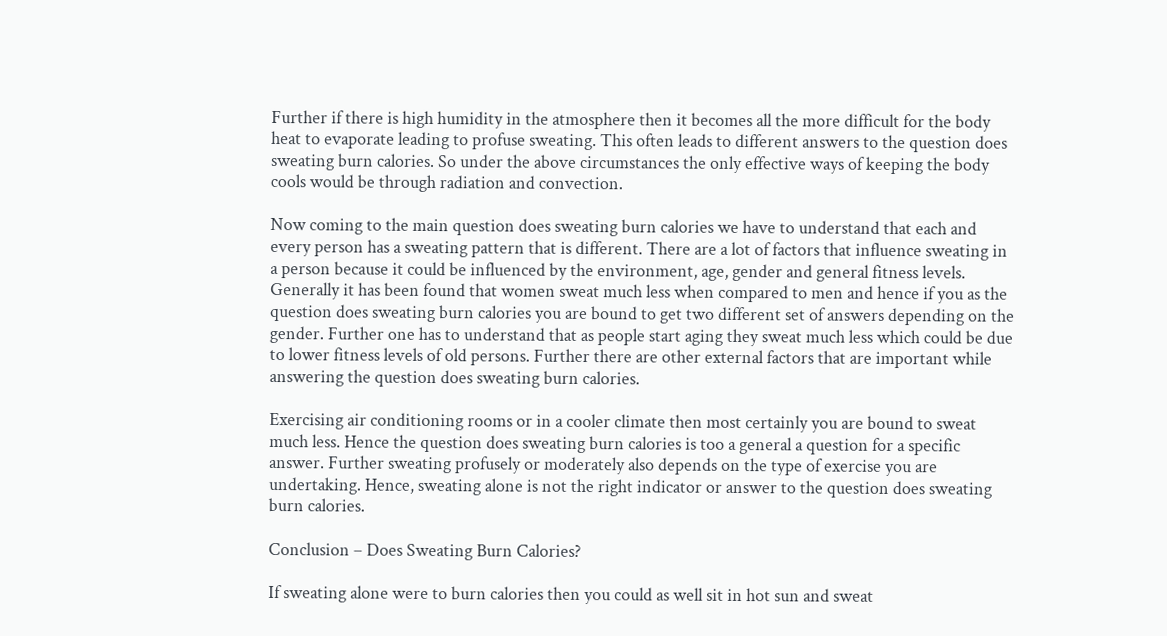Further if there is high humidity in the atmosphere then it becomes all the more difficult for the body heat to evaporate leading to profuse sweating. This often leads to different answers to the question does sweating burn calories. So under the above circumstances the only effective ways of keeping the body cools would be through radiation and convection.

Now coming to the main question does sweating burn calories we have to understand that each and every person has a sweating pattern that is different. There are a lot of factors that influence sweating in a person because it could be influenced by the environment, age, gender and general fitness levels. Generally it has been found that women sweat much less when compared to men and hence if you as the question does sweating burn calories you are bound to get two different set of answers depending on the gender. Further one has to understand that as people start aging they sweat much less which could be due to lower fitness levels of old persons. Further there are other external factors that are important while answering the question does sweating burn calories.

Exercising air conditioning rooms or in a cooler climate then most certainly you are bound to sweat much less. Hence the question does sweating burn calories is too a general a question for a specific answer. Further sweating profusely or moderately also depends on the type of exercise you are undertaking. Hence, sweating alone is not the right indicator or answer to the question does sweating burn calories.

Conclusion – Does Sweating Burn Calories?

If sweating alone were to burn calories then you could as well sit in hot sun and sweat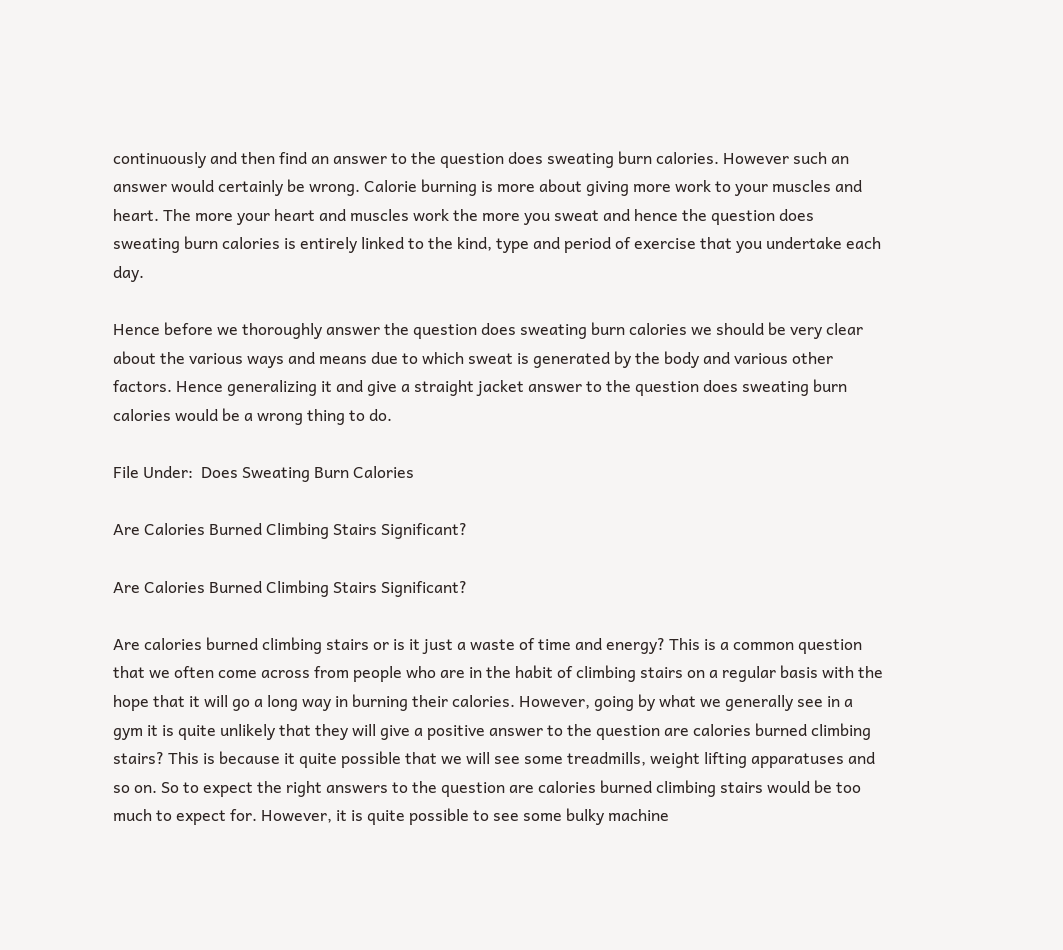continuously and then find an answer to the question does sweating burn calories. However such an answer would certainly be wrong. Calorie burning is more about giving more work to your muscles and heart. The more your heart and muscles work the more you sweat and hence the question does sweating burn calories is entirely linked to the kind, type and period of exercise that you undertake each day.

Hence before we thoroughly answer the question does sweating burn calories we should be very clear about the various ways and means due to which sweat is generated by the body and various other factors. Hence generalizing it and give a straight jacket answer to the question does sweating burn calories would be a wrong thing to do.

File Under:  Does Sweating Burn Calories

Are Calories Burned Climbing Stairs Significant?

Are Calories Burned Climbing Stairs Significant?

Are calories burned climbing stairs or is it just a waste of time and energy? This is a common question that we often come across from people who are in the habit of climbing stairs on a regular basis with the hope that it will go a long way in burning their calories. However, going by what we generally see in a gym it is quite unlikely that they will give a positive answer to the question are calories burned climbing stairs? This is because it quite possible that we will see some treadmills, weight lifting apparatuses and so on. So to expect the right answers to the question are calories burned climbing stairs would be too much to expect for. However, it is quite possible to see some bulky machine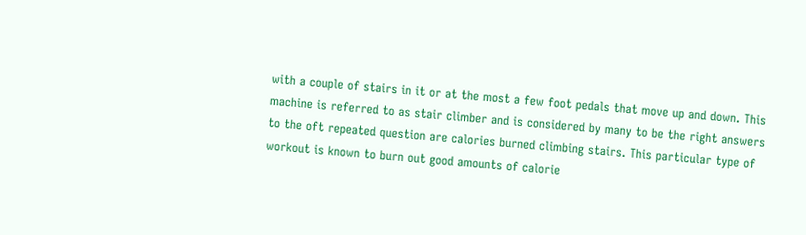with a couple of stairs in it or at the most a few foot pedals that move up and down. This machine is referred to as stair climber and is considered by many to be the right answers to the oft repeated question are calories burned climbing stairs. This particular type of workout is known to burn out good amounts of calorie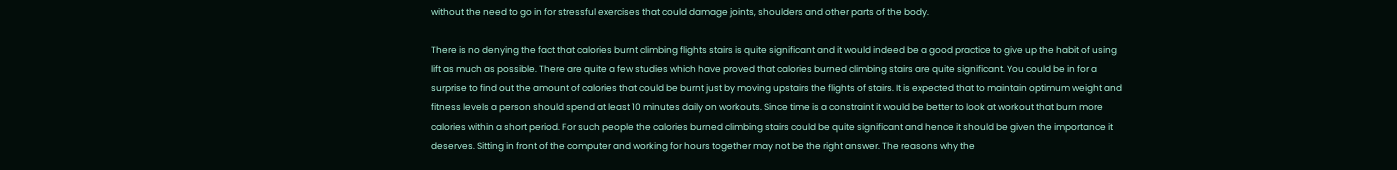without the need to go in for stressful exercises that could damage joints, shoulders and other parts of the body.

There is no denying the fact that calories burnt climbing flights stairs is quite significant and it would indeed be a good practice to give up the habit of using lift as much as possible. There are quite a few studies which have proved that calories burned climbing stairs are quite significant. You could be in for a surprise to find out the amount of calories that could be burnt just by moving upstairs the flights of stairs. It is expected that to maintain optimum weight and fitness levels a person should spend at least 10 minutes daily on workouts. Since time is a constraint it would be better to look at workout that burn more calories within a short period. For such people the calories burned climbing stairs could be quite significant and hence it should be given the importance it deserves. Sitting in front of the computer and working for hours together may not be the right answer. The reasons why the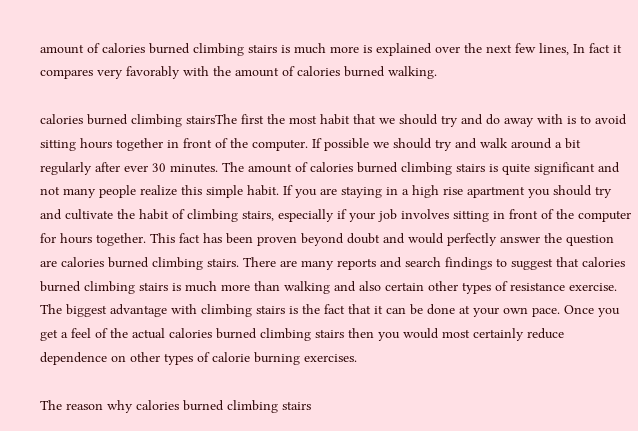amount of calories burned climbing stairs is much more is explained over the next few lines, In fact it compares very favorably with the amount of calories burned walking.

calories burned climbing stairsThe first the most habit that we should try and do away with is to avoid sitting hours together in front of the computer. If possible we should try and walk around a bit regularly after ever 30 minutes. The amount of calories burned climbing stairs is quite significant and not many people realize this simple habit. If you are staying in a high rise apartment you should try and cultivate the habit of climbing stairs, especially if your job involves sitting in front of the computer for hours together. This fact has been proven beyond doubt and would perfectly answer the question are calories burned climbing stairs. There are many reports and search findings to suggest that calories burned climbing stairs is much more than walking and also certain other types of resistance exercise. The biggest advantage with climbing stairs is the fact that it can be done at your own pace. Once you get a feel of the actual calories burned climbing stairs then you would most certainly reduce dependence on other types of calorie burning exercises.

The reason why calories burned climbing stairs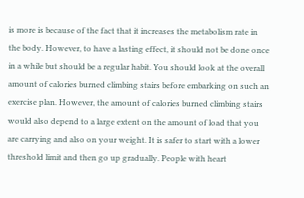is more is because of the fact that it increases the metabolism rate in the body. However, to have a lasting effect, it should not be done once in a while but should be a regular habit. You should look at the overall amount of calories burned climbing stairs before embarking on such an exercise plan. However, the amount of calories burned climbing stairs would also depend to a large extent on the amount of load that you are carrying and also on your weight. It is safer to start with a lower threshold limit and then go up gradually. People with heart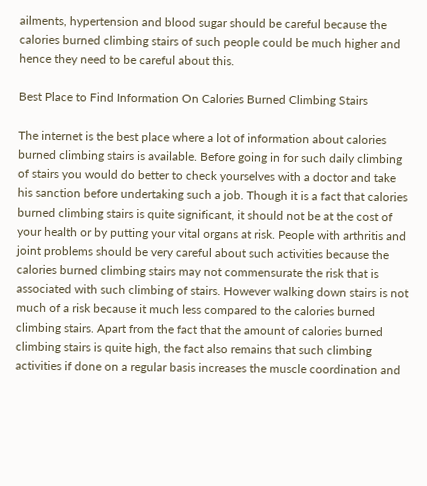ailments, hypertension and blood sugar should be careful because the calories burned climbing stairs of such people could be much higher and hence they need to be careful about this.

Best Place to Find Information On Calories Burned Climbing Stairs

The internet is the best place where a lot of information about calories burned climbing stairs is available. Before going in for such daily climbing of stairs you would do better to check yourselves with a doctor and take his sanction before undertaking such a job. Though it is a fact that calories burned climbing stairs is quite significant, it should not be at the cost of your health or by putting your vital organs at risk. People with arthritis and joint problems should be very careful about such activities because the calories burned climbing stairs may not commensurate the risk that is associated with such climbing of stairs. However walking down stairs is not much of a risk because it much less compared to the calories burned climbing stairs. Apart from the fact that the amount of calories burned climbing stairs is quite high, the fact also remains that such climbing activities if done on a regular basis increases the muscle coordination and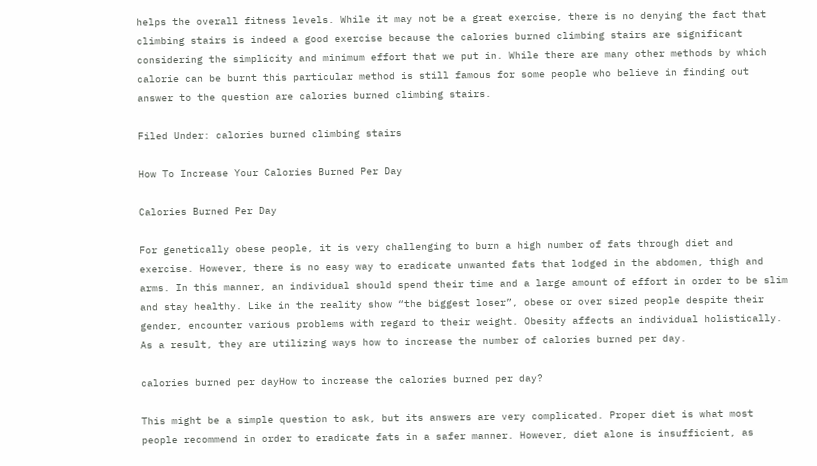helps the overall fitness levels. While it may not be a great exercise, there is no denying the fact that climbing stairs is indeed a good exercise because the calories burned climbing stairs are significant considering the simplicity and minimum effort that we put in. While there are many other methods by which calorie can be burnt this particular method is still famous for some people who believe in finding out answer to the question are calories burned climbing stairs.

Filed Under: calories burned climbing stairs

How To Increase Your Calories Burned Per Day

Calories Burned Per Day

For genetically obese people, it is very challenging to burn a high number of fats through diet and exercise. However, there is no easy way to eradicate unwanted fats that lodged in the abdomen, thigh and arms. In this manner, an individual should spend their time and a large amount of effort in order to be slim and stay healthy. Like in the reality show “the biggest loser”, obese or over sized people despite their gender, encounter various problems with regard to their weight. Obesity affects an individual holistically. As a result, they are utilizing ways how to increase the number of calories burned per day.

calories burned per dayHow to increase the calories burned per day?

This might be a simple question to ask, but its answers are very complicated. Proper diet is what most people recommend in order to eradicate fats in a safer manner. However, diet alone is insufficient, as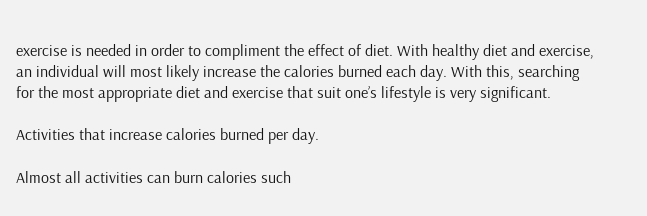exercise is needed in order to compliment the effect of diet. With healthy diet and exercise, an individual will most likely increase the calories burned each day. With this, searching for the most appropriate diet and exercise that suit one’s lifestyle is very significant.

Activities that increase calories burned per day.

Almost all activities can burn calories such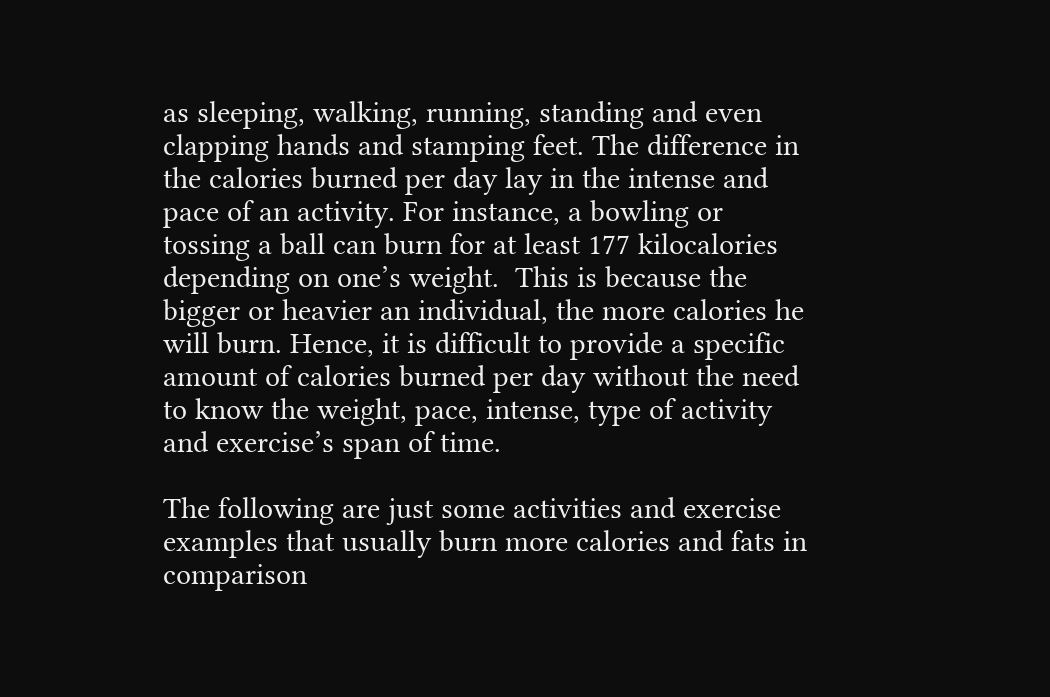as sleeping, walking, running, standing and even clapping hands and stamping feet. The difference in the calories burned per day lay in the intense and pace of an activity. For instance, a bowling or tossing a ball can burn for at least 177 kilocalories depending on one’s weight.  This is because the bigger or heavier an individual, the more calories he will burn. Hence, it is difficult to provide a specific amount of calories burned per day without the need to know the weight, pace, intense, type of activity and exercise’s span of time.

The following are just some activities and exercise examples that usually burn more calories and fats in comparison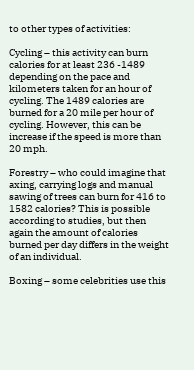to other types of activities:

Cycling – this activity can burn calories for at least 236 -1489 depending on the pace and kilometers taken for an hour of cycling. The 1489 calories are burned for a 20 mile per hour of cycling. However, this can be increase if the speed is more than 20 mph.

Forestry – who could imagine that axing, carrying logs and manual sawing of trees can burn for 416 to 1582 calories? This is possible according to studies, but then again the amount of calories burned per day differs in the weight of an individual.

Boxing – some celebrities use this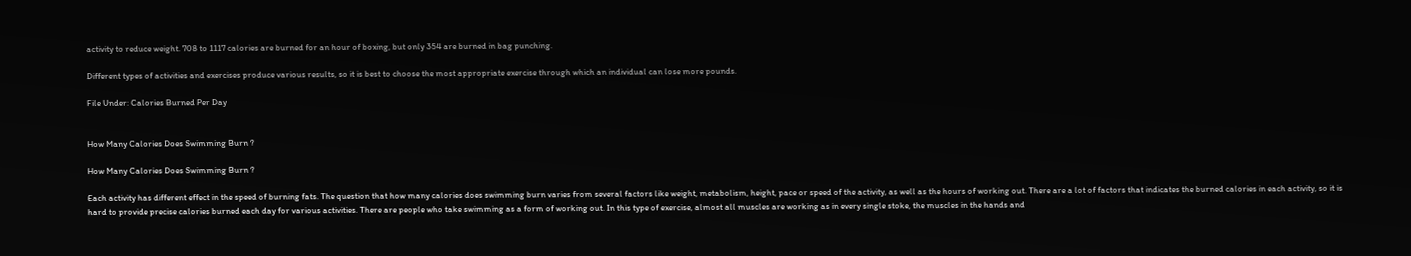activity to reduce weight. 708 to 1117 calories are burned for an hour of boxing, but only 354 are burned in bag punching.

Different types of activities and exercises produce various results, so it is best to choose the most appropriate exercise through which an individual can lose more pounds.

File Under: Calories Burned Per Day


How Many Calories Does Swimming Burn ?

How Many Calories Does Swimming Burn ?

Each activity has different effect in the speed of burning fats. The question that how many calories does swimming burn varies from several factors like weight, metabolism, height, pace or speed of the activity, as well as the hours of working out. There are a lot of factors that indicates the burned calories in each activity, so it is hard to provide precise calories burned each day for various activities. There are people who take swimming as a form of working out. In this type of exercise, almost all muscles are working as in every single stoke, the muscles in the hands and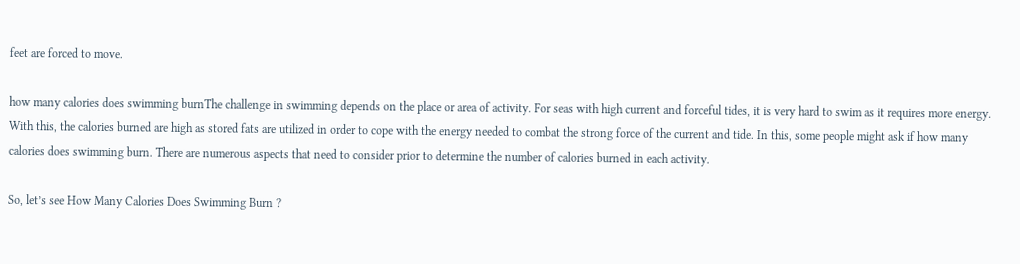feet are forced to move.

how many calories does swimming burnThe challenge in swimming depends on the place or area of activity. For seas with high current and forceful tides, it is very hard to swim as it requires more energy. With this, the calories burned are high as stored fats are utilized in order to cope with the energy needed to combat the strong force of the current and tide. In this, some people might ask if how many calories does swimming burn. There are numerous aspects that need to consider prior to determine the number of calories burned in each activity.

So, let’s see How Many Calories Does Swimming Burn ?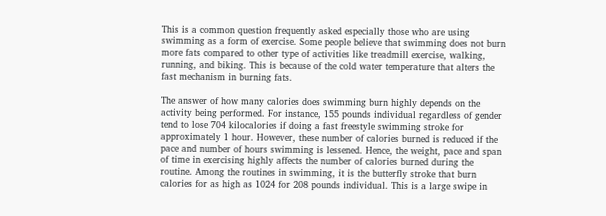This is a common question frequently asked especially those who are using swimming as a form of exercise. Some people believe that swimming does not burn more fats compared to other type of activities like treadmill exercise, walking, running, and biking. This is because of the cold water temperature that alters the fast mechanism in burning fats.

The answer of how many calories does swimming burn highly depends on the activity being performed. For instance, 155 pounds individual regardless of gender tend to lose 704 kilocalories if doing a fast freestyle swimming stroke for approximately 1 hour. However, these number of calories burned is reduced if the pace and number of hours swimming is lessened. Hence, the weight, pace and span of time in exercising highly affects the number of calories burned during the routine. Among the routines in swimming, it is the butterfly stroke that burn calories for as high as 1024 for 208 pounds individual. This is a large swipe in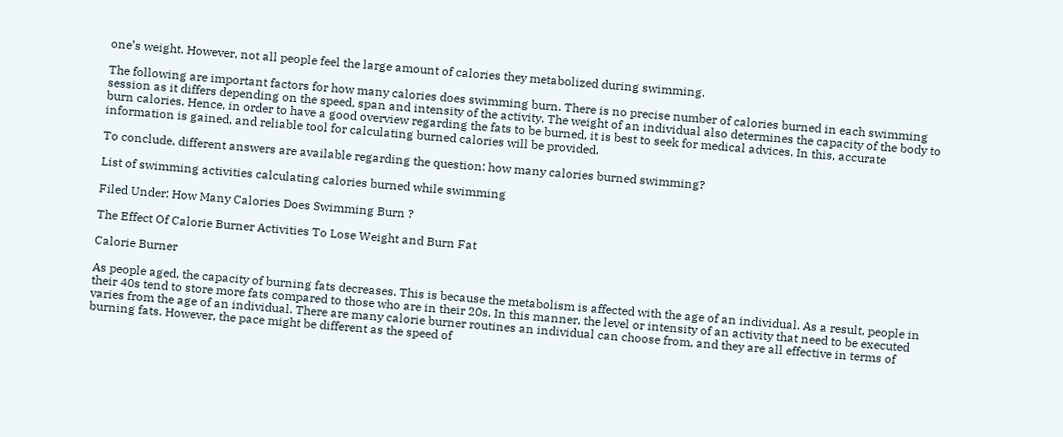one’s weight. However, not all people feel the large amount of calories they metabolized during swimming.

The following are important factors for how many calories does swimming burn. There is no precise number of calories burned in each swimming session as it differs depending on the speed, span and intensity of the activity. The weight of an individual also determines the capacity of the body to burn calories. Hence, in order to have a good overview regarding the fats to be burned, it is best to seek for medical advices. In this, accurate information is gained, and reliable tool for calculating burned calories will be provided.

To conclude, different answers are available regarding the question: how many calories burned swimming?

List of swimming activities calculating calories burned while swimming

Filed Under: How Many Calories Does Swimming Burn ?

The Effect Of Calorie Burner Activities To Lose Weight and Burn Fat

Calorie Burner

As people aged, the capacity of burning fats decreases. This is because the metabolism is affected with the age of an individual. As a result, people in their 40s tend to store more fats compared to those who are in their 20s. In this manner, the level or intensity of an activity that need to be executed varies from the age of an individual. There are many calorie burner routines an individual can choose from, and they are all effective in terms of burning fats. However, the pace might be different as the speed of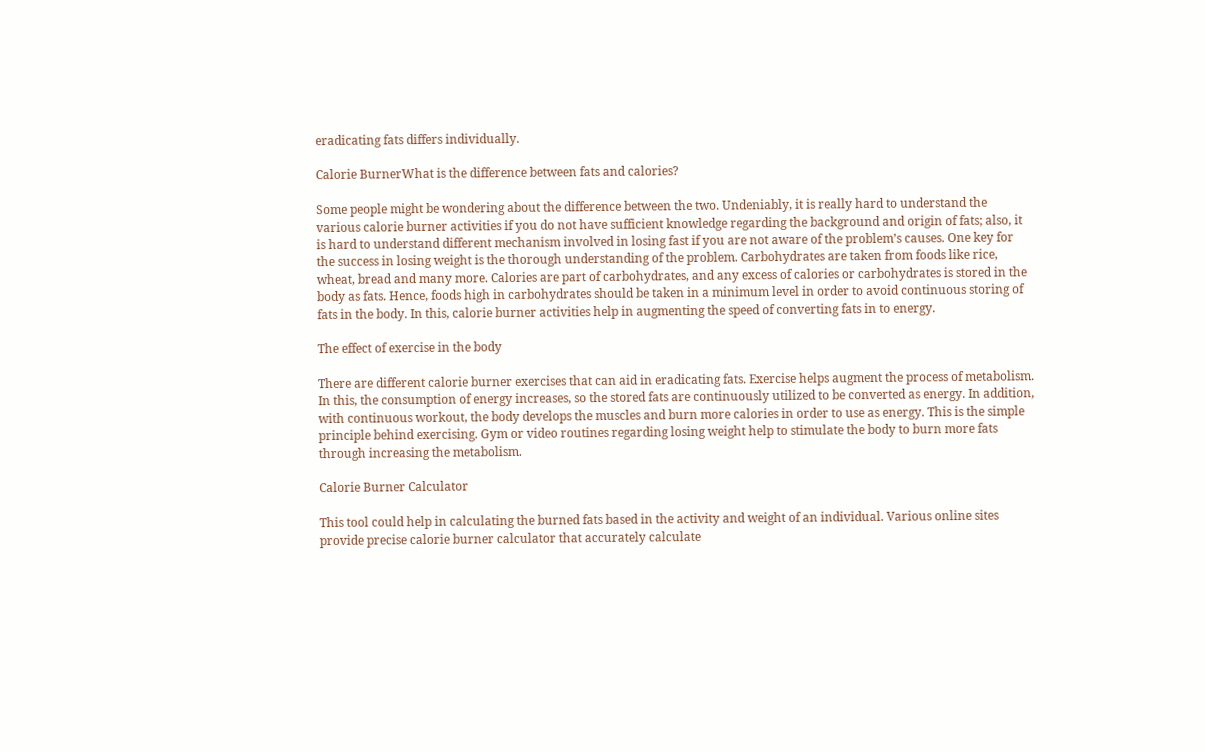eradicating fats differs individually.

Calorie BurnerWhat is the difference between fats and calories?

Some people might be wondering about the difference between the two. Undeniably, it is really hard to understand the various calorie burner activities if you do not have sufficient knowledge regarding the background and origin of fats; also, it is hard to understand different mechanism involved in losing fast if you are not aware of the problem’s causes. One key for the success in losing weight is the thorough understanding of the problem. Carbohydrates are taken from foods like rice, wheat, bread and many more. Calories are part of carbohydrates, and any excess of calories or carbohydrates is stored in the body as fats. Hence, foods high in carbohydrates should be taken in a minimum level in order to avoid continuous storing of fats in the body. In this, calorie burner activities help in augmenting the speed of converting fats in to energy.

The effect of exercise in the body

There are different calorie burner exercises that can aid in eradicating fats. Exercise helps augment the process of metabolism. In this, the consumption of energy increases, so the stored fats are continuously utilized to be converted as energy. In addition, with continuous workout, the body develops the muscles and burn more calories in order to use as energy. This is the simple principle behind exercising. Gym or video routines regarding losing weight help to stimulate the body to burn more fats through increasing the metabolism.

Calorie Burner Calculator

This tool could help in calculating the burned fats based in the activity and weight of an individual. Various online sites provide precise calorie burner calculator that accurately calculate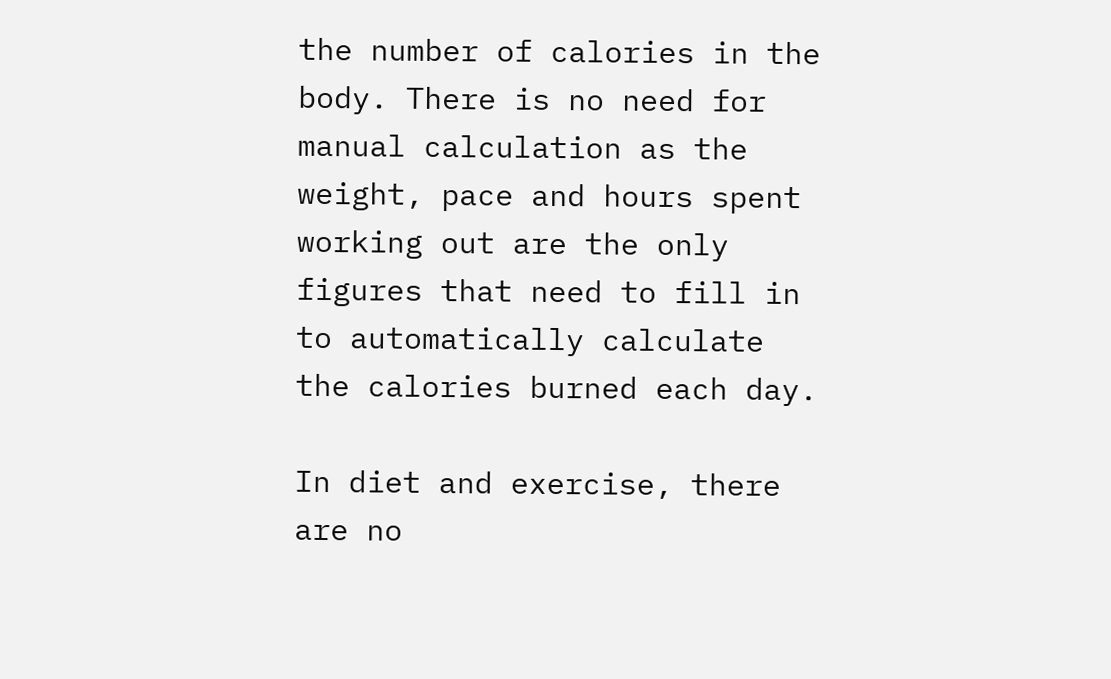the number of calories in the body. There is no need for manual calculation as the weight, pace and hours spent working out are the only figures that need to fill in to automatically calculate the calories burned each day.

In diet and exercise, there are no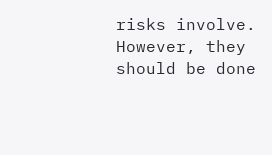risks involve. However, they should be done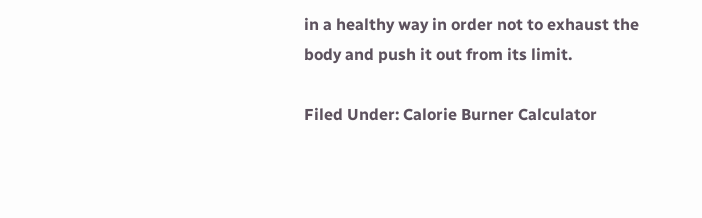in a healthy way in order not to exhaust the body and push it out from its limit.

Filed Under: Calorie Burner Calculator